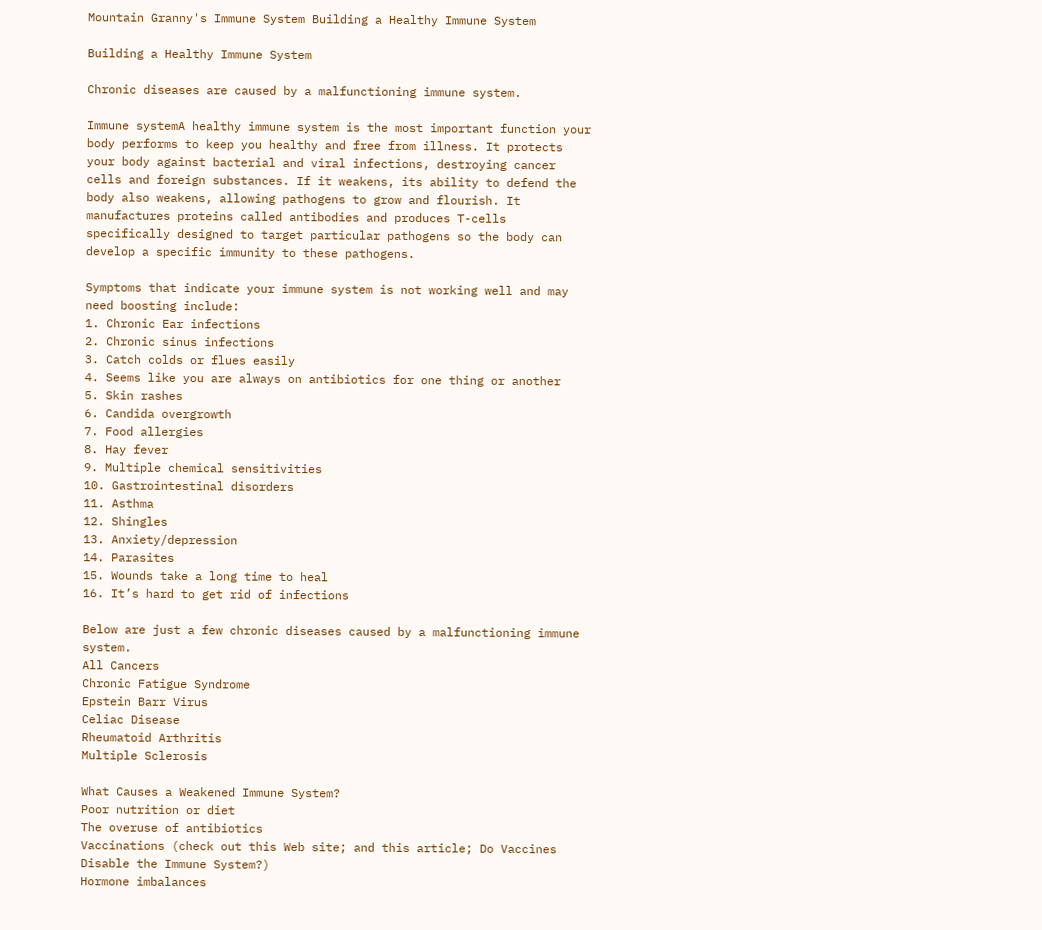Mountain Granny's Immune System Building a Healthy Immune System

Building a Healthy Immune System

Chronic diseases are caused by a malfunctioning immune system.

Immune systemA healthy immune system is the most important function your body performs to keep you healthy and free from illness. It protects your body against bacterial and viral infections, destroying cancer cells and foreign substances. If it weakens, its ability to defend the body also weakens, allowing pathogens to grow and flourish. It manufactures proteins called antibodies and produces T-cells specifically designed to target particular pathogens so the body can develop a specific immunity to these pathogens.

Symptoms that indicate your immune system is not working well and may need boosting include:
1. Chronic Ear infections
2. Chronic sinus infections
3. Catch colds or flues easily
4. Seems like you are always on antibiotics for one thing or another
5. Skin rashes
6. Candida overgrowth
7. Food allergies
8. Hay fever
9. Multiple chemical sensitivities
10. Gastrointestinal disorders
11. Asthma
12. Shingles
13. Anxiety/depression
14. Parasites
15. Wounds take a long time to heal
16. It’s hard to get rid of infections

Below are just a few chronic diseases caused by a malfunctioning immune system.
All Cancers
Chronic Fatigue Syndrome
Epstein Barr Virus
Celiac Disease
Rheumatoid Arthritis
Multiple Sclerosis

What Causes a Weakened Immune System?
Poor nutrition or diet
The overuse of antibiotics
Vaccinations (check out this Web site; and this article; Do Vaccines Disable the Immune System?)
Hormone imbalances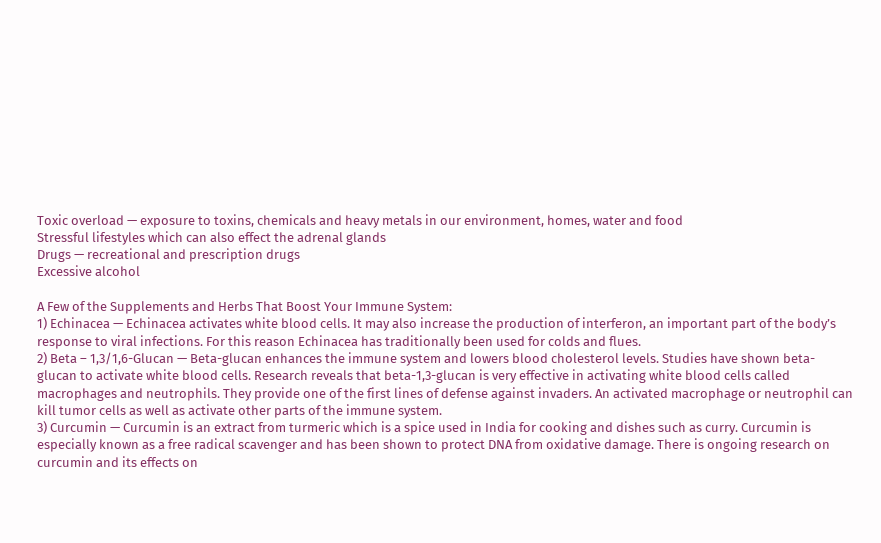Toxic overload — exposure to toxins, chemicals and heavy metals in our environment, homes, water and food
Stressful lifestyles which can also effect the adrenal glands
Drugs — recreational and prescription drugs
Excessive alcohol

A Few of the Supplements and Herbs That Boost Your Immune System:
1) Echinacea — Echinacea activates white blood cells. It may also increase the production of interferon, an important part of the body’s response to viral infections. For this reason Echinacea has traditionally been used for colds and flues.
2) Beta – 1,3/1,6-Glucan — Beta-glucan enhances the immune system and lowers blood cholesterol levels. Studies have shown beta-glucan to activate white blood cells. Research reveals that beta-1,3-glucan is very effective in activating white blood cells called macrophages and neutrophils. They provide one of the first lines of defense against invaders. An activated macrophage or neutrophil can kill tumor cells as well as activate other parts of the immune system.
3) Curcumin — Curcumin is an extract from turmeric which is a spice used in India for cooking and dishes such as curry. Curcumin is especially known as a free radical scavenger and has been shown to protect DNA from oxidative damage. There is ongoing research on curcumin and its effects on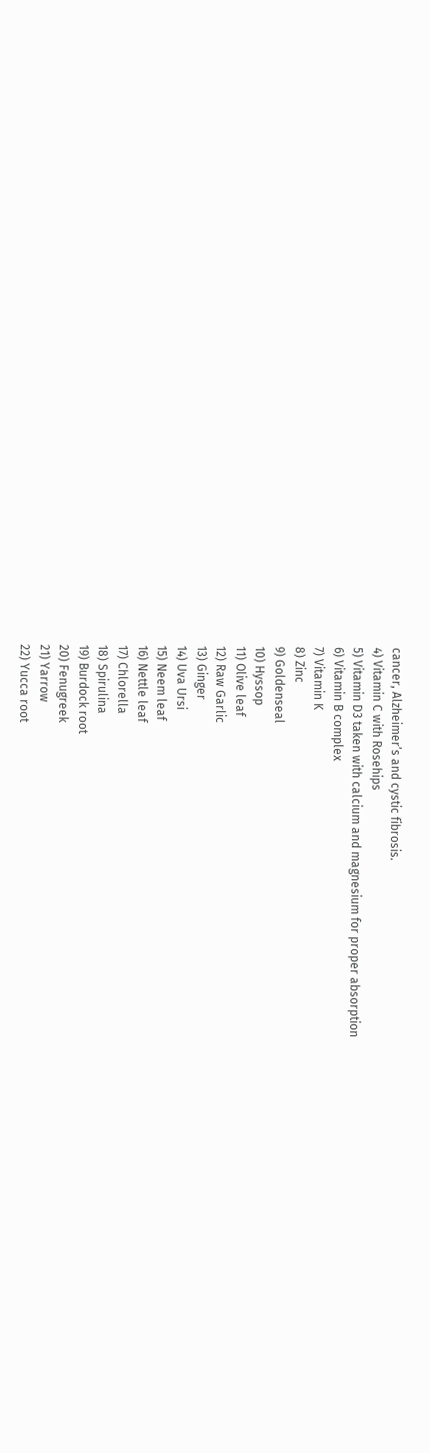cancer, Alzheimer’s and cystic fibrosis.
4) Vitamin C with Rosehips
5) Vitamin D3 taken with calcium and magnesium for proper absorption
6) Vitamin B complex
7) Vitamin K
8) Zinc
9) Goldenseal
10) Hyssop
11) Olive leaf
12) Raw Garlic
13) Ginger
14) Uva Ursi
15) Neem leaf
16) Nettle leaf
17) Chlorella
18) Spirulina
19) Burdock root
20) Fenugreek
21) Yarrow
22) Yucca root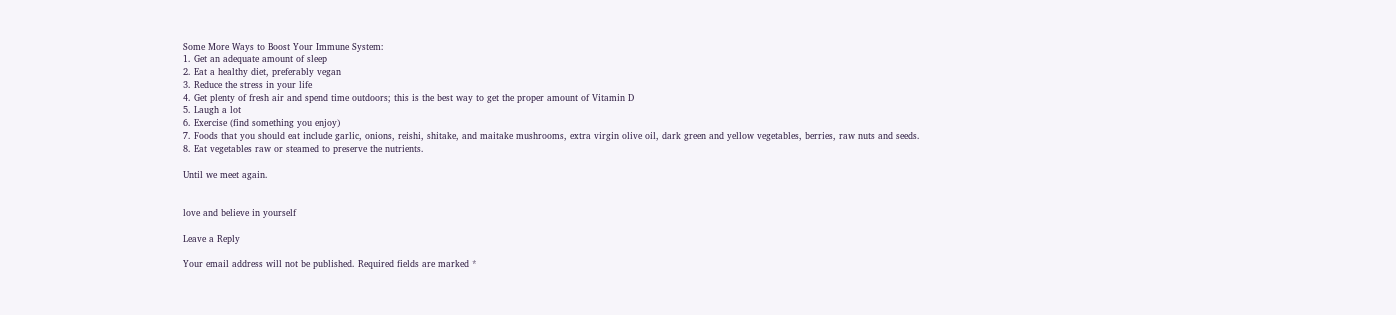Some More Ways to Boost Your Immune System:
1. Get an adequate amount of sleep
2. Eat a healthy diet, preferably vegan
3. Reduce the stress in your life
4. Get plenty of fresh air and spend time outdoors; this is the best way to get the proper amount of Vitamin D
5. Laugh a lot
6. Exercise (find something you enjoy)
7. Foods that you should eat include garlic, onions, reishi, shitake, and maitake mushrooms, extra virgin olive oil, dark green and yellow vegetables, berries, raw nuts and seeds.
8. Eat vegetables raw or steamed to preserve the nutrients.

Until we meet again.


love and believe in yourself

Leave a Reply

Your email address will not be published. Required fields are marked *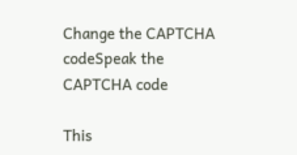Change the CAPTCHA codeSpeak the CAPTCHA code

This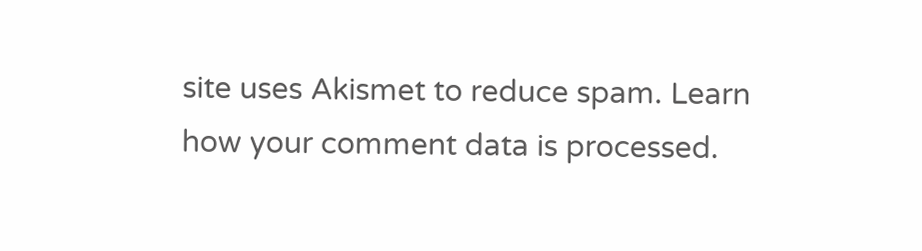site uses Akismet to reduce spam. Learn how your comment data is processed.